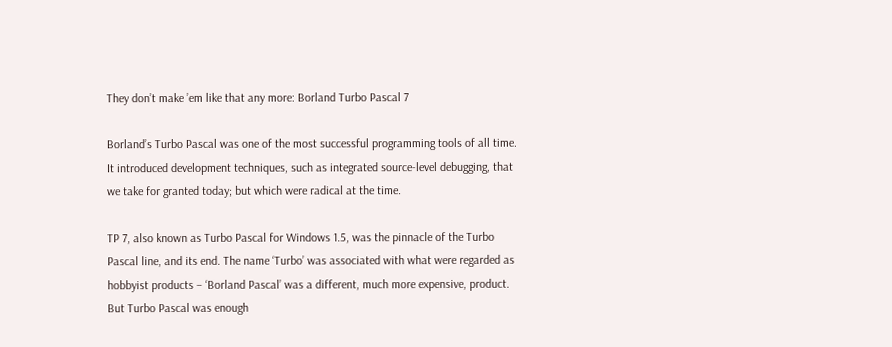They don’t make ’em like that any more: Borland Turbo Pascal 7

Borland’s Turbo Pascal was one of the most successful programming tools of all time. It introduced development techniques, such as integrated source-level debugging, that we take for granted today; but which were radical at the time.

TP 7, also known as Turbo Pascal for Windows 1.5, was the pinnacle of the Turbo Pascal line, and its end. The name ‘Turbo’ was associated with what were regarded as hobbyist products – ‘Borland Pascal’ was a different, much more expensive, product. But Turbo Pascal was enough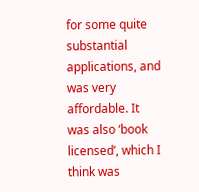for some quite substantial applications, and was very affordable. It was also ‘book licensed’, which I think was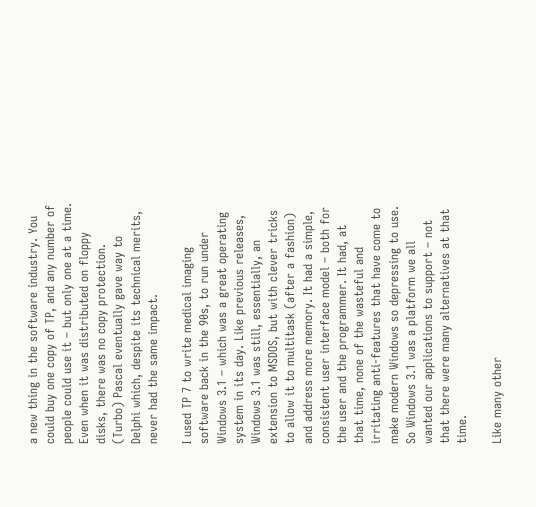a new thing in the software industry. You could buy one copy of TP, and any number of people could use it – but only one at a time. Even when it was distributed on floppy disks, there was no copy protection. (Turbo) Pascal eventually gave way to Delphi which, despite its technical merits, never had the same impact.

I used TP 7 to write medical imaging software back in the 90s, to run under Windows 3.1 – which was a great operating system in its day. Like previous releases, Windows 3.1 was still, essentially, an extension to MSDOS, but with clever tricks to allow it to multitask (after a fashion) and address more memory. It had a simple, consistent user interface model – both for the user and the programmer. It had, at that time, none of the wasteful and irritating anti-features that have come to make modern Windows so depressing to use. So Windows 3.1 was a platform we all wanted our applications to support – not that there were many alternatives at that time.

Like many other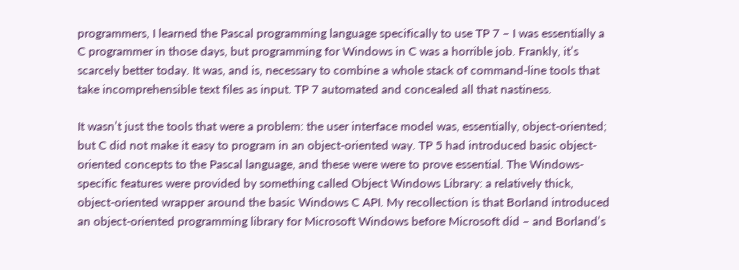programmers, I learned the Pascal programming language specifically to use TP 7 – I was essentially a C programmer in those days, but programming for Windows in C was a horrible job. Frankly, it’s scarcely better today. It was, and is, necessary to combine a whole stack of command-line tools that take incomprehensible text files as input. TP 7 automated and concealed all that nastiness.

It wasn’t just the tools that were a problem: the user interface model was, essentially, object-oriented; but C did not make it easy to program in an object-oriented way. TP 5 had introduced basic object-oriented concepts to the Pascal language, and these were were to prove essential. The Windows-specific features were provided by something called Object Windows Library: a relatively thick, object-oriented wrapper around the basic Windows C API. My recollection is that Borland introduced an object-oriented programming library for Microsoft Windows before Microsoft did – and Borland’s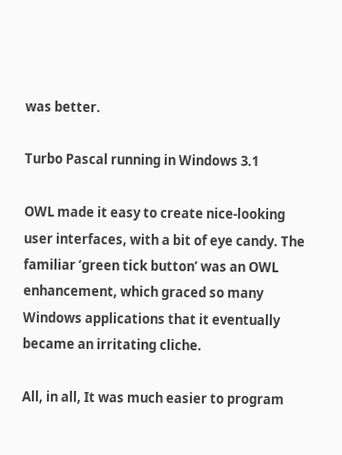was better.

Turbo Pascal running in Windows 3.1

OWL made it easy to create nice-looking user interfaces, with a bit of eye candy. The familiar ‘green tick button’ was an OWL enhancement, which graced so many Windows applications that it eventually became an irritating cliche.

All, in all, It was much easier to program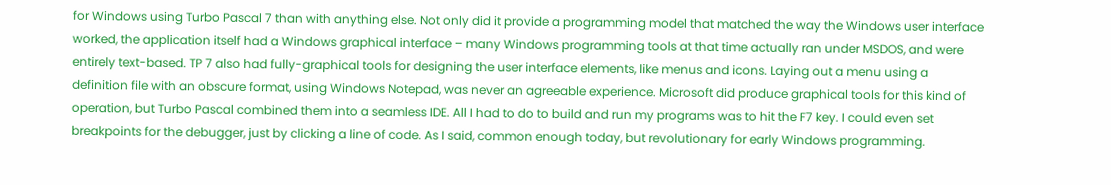for Windows using Turbo Pascal 7 than with anything else. Not only did it provide a programming model that matched the way the Windows user interface worked, the application itself had a Windows graphical interface – many Windows programming tools at that time actually ran under MSDOS, and were entirely text-based. TP 7 also had fully-graphical tools for designing the user interface elements, like menus and icons. Laying out a menu using a definition file with an obscure format, using Windows Notepad, was never an agreeable experience. Microsoft did produce graphical tools for this kind of operation, but Turbo Pascal combined them into a seamless IDE. All I had to do to build and run my programs was to hit the F7 key. I could even set breakpoints for the debugger, just by clicking a line of code. As I said, common enough today, but revolutionary for early Windows programming.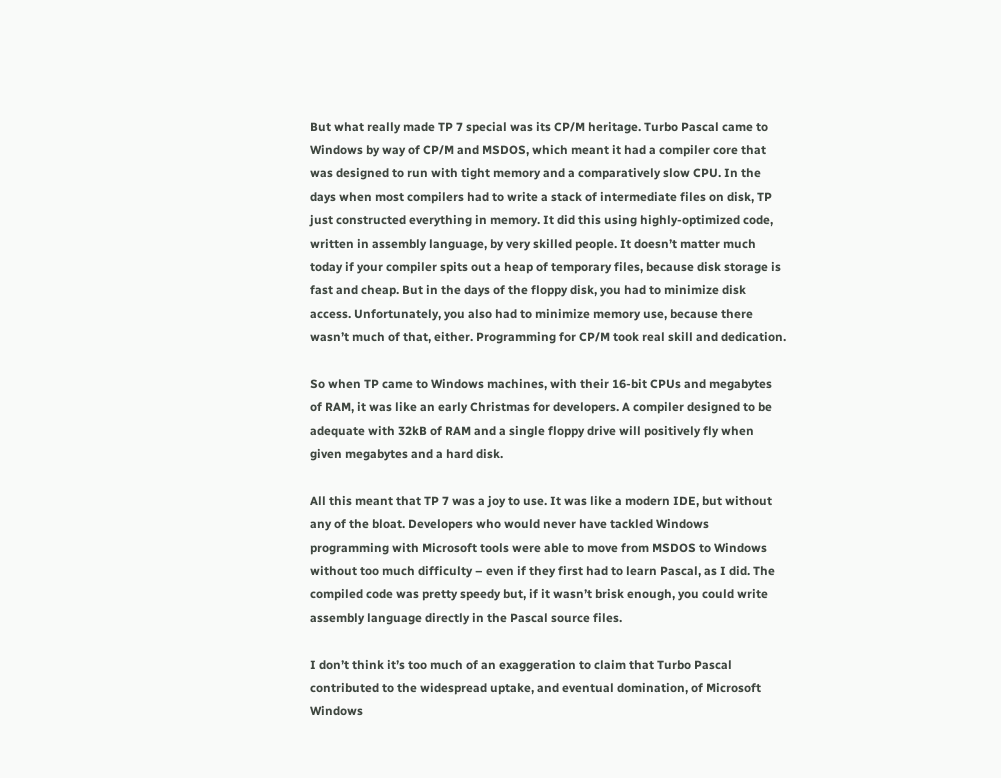But what really made TP 7 special was its CP/M heritage. Turbo Pascal came to Windows by way of CP/M and MSDOS, which meant it had a compiler core that was designed to run with tight memory and a comparatively slow CPU. In the days when most compilers had to write a stack of intermediate files on disk, TP just constructed everything in memory. It did this using highly-optimized code, written in assembly language, by very skilled people. It doesn’t matter much today if your compiler spits out a heap of temporary files, because disk storage is fast and cheap. But in the days of the floppy disk, you had to minimize disk access. Unfortunately, you also had to minimize memory use, because there wasn’t much of that, either. Programming for CP/M took real skill and dedication.

So when TP came to Windows machines, with their 16-bit CPUs and megabytes of RAM, it was like an early Christmas for developers. A compiler designed to be adequate with 32kB of RAM and a single floppy drive will positively fly when given megabytes and a hard disk.

All this meant that TP 7 was a joy to use. It was like a modern IDE, but without any of the bloat. Developers who would never have tackled Windows programming with Microsoft tools were able to move from MSDOS to Windows without too much difficulty – even if they first had to learn Pascal, as I did. The compiled code was pretty speedy but, if it wasn’t brisk enough, you could write assembly language directly in the Pascal source files.

I don’t think it’s too much of an exaggeration to claim that Turbo Pascal contributed to the widespread uptake, and eventual domination, of Microsoft Windows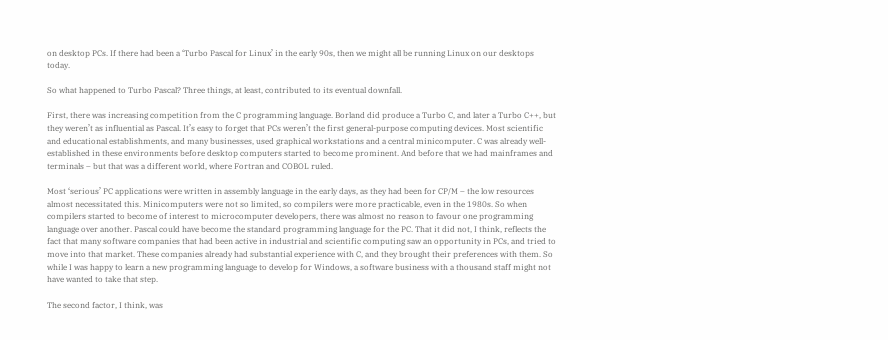on desktop PCs. If there had been a ‘Turbo Pascal for Linux’ in the early 90s, then we might all be running Linux on our desktops today.

So what happened to Turbo Pascal? Three things, at least, contributed to its eventual downfall.

First, there was increasing competition from the C programming language. Borland did produce a Turbo C, and later a Turbo C++, but they weren’t as influential as Pascal. It’s easy to forget that PCs weren’t the first general-purpose computing devices. Most scientific and educational establishments, and many businesses, used graphical workstations and a central minicomputer. C was already well-established in these environments before desktop computers started to become prominent. And before that we had mainframes and terminals – but that was a different world, where Fortran and COBOL ruled.

Most ‘serious’ PC applications were written in assembly language in the early days, as they had been for CP/M – the low resources almost necessitated this. Minicomputers were not so limited, so compilers were more practicable, even in the 1980s. So when compilers started to become of interest to microcomputer developers, there was almost no reason to favour one programming language over another. Pascal could have become the standard programming language for the PC. That it did not, I think, reflects the fact that many software companies that had been active in industrial and scientific computing saw an opportunity in PCs, and tried to move into that market. These companies already had substantial experience with C, and they brought their preferences with them. So while I was happy to learn a new programming language to develop for Windows, a software business with a thousand staff might not have wanted to take that step.

The second factor, I think, was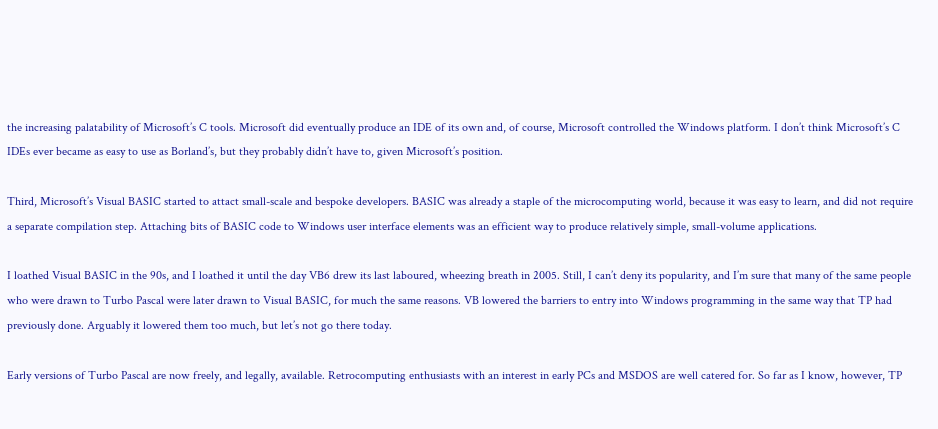the increasing palatability of Microsoft’s C tools. Microsoft did eventually produce an IDE of its own and, of course, Microsoft controlled the Windows platform. I don’t think Microsoft’s C IDEs ever became as easy to use as Borland’s, but they probably didn’t have to, given Microsoft’s position.

Third, Microsoft’s Visual BASIC started to attact small-scale and bespoke developers. BASIC was already a staple of the microcomputing world, because it was easy to learn, and did not require a separate compilation step. Attaching bits of BASIC code to Windows user interface elements was an efficient way to produce relatively simple, small-volume applications.

I loathed Visual BASIC in the 90s, and I loathed it until the day VB6 drew its last laboured, wheezing breath in 2005. Still, I can’t deny its popularity, and I’m sure that many of the same people who were drawn to Turbo Pascal were later drawn to Visual BASIC, for much the same reasons. VB lowered the barriers to entry into Windows programming in the same way that TP had previously done. Arguably it lowered them too much, but let’s not go there today.

Early versions of Turbo Pascal are now freely, and legally, available. Retrocomputing enthusiasts with an interest in early PCs and MSDOS are well catered for. So far as I know, however, TP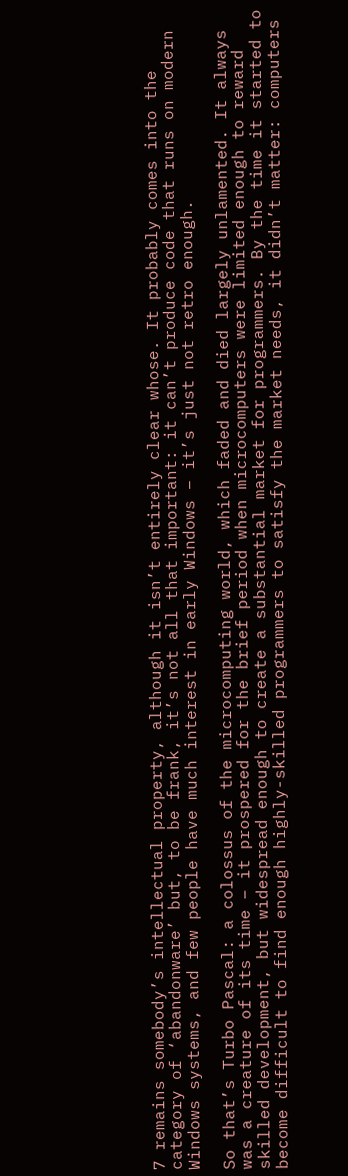7 remains somebody’s intellectual property, although it isn’t entirely clear whose. It probably comes into the category of ‘abandonware’ but, to be frank, it’s not all that important: it can’t produce code that runs on modern Windows systems, and few people have much interest in early Windows – it’s just not retro enough.

So that’s Turbo Pascal: a colossus of the microcomputing world, which faded and died largely unlamented. It always was a creature of its time – it prospered for the brief period when microcomputers were limited enough to reward skilled development, but widespread enough to create a substantial market for programmers. By the time it started to become difficult to find enough highly-skilled programmers to satisfy the market needs, it didn’t matter: computers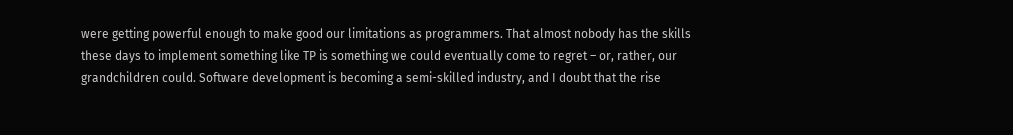were getting powerful enough to make good our limitations as programmers. That almost nobody has the skills these days to implement something like TP is something we could eventually come to regret – or, rather, our grandchildren could. Software development is becoming a semi-skilled industry, and I doubt that the rise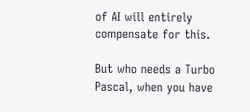of AI will entirely compensate for this.

But who needs a Turbo Pascal, when you have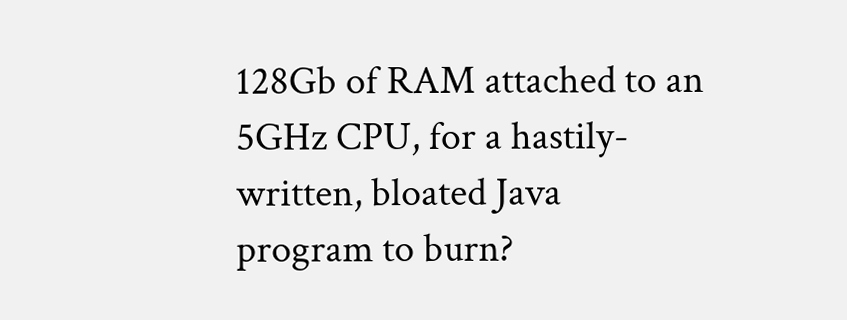128Gb of RAM attached to an 5GHz CPU, for a hastily-written, bloated Java program to burn?